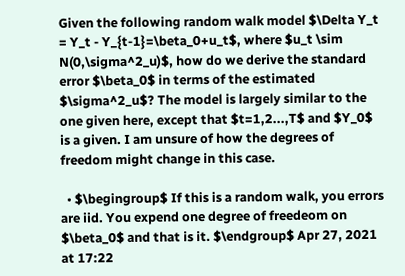Given the following random walk model $\Delta Y_t = Y_t - Y_{t-1}=\beta_0+u_t$, where $u_t \sim N(0,\sigma^2_u)$, how do we derive the standard error $\beta_0$ in terms of the estimated $\sigma^2_u$? The model is largely similar to the one given here, except that $t=1,2...,T$ and $Y_0$ is a given. I am unsure of how the degrees of freedom might change in this case.

  • $\begingroup$ If this is a random walk, you errors are iid. You expend one degree of freedeom on $\beta_0$ and that is it. $\endgroup$ Apr 27, 2021 at 17:22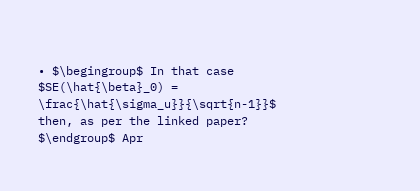• $\begingroup$ In that case $SE(\hat{\beta}_0) = \frac{\hat{\sigma_u}}{\sqrt{n-1}}$ then, as per the linked paper? $\endgroup$ Apr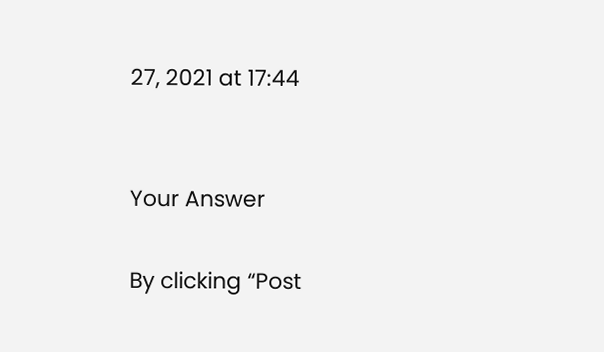27, 2021 at 17:44


Your Answer

By clicking “Post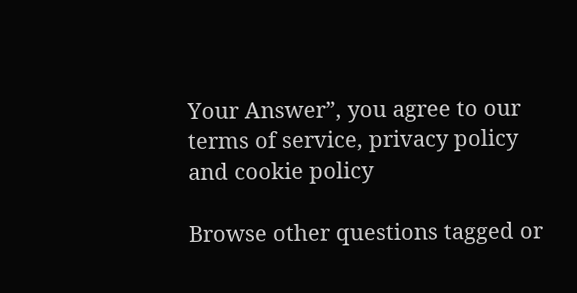Your Answer”, you agree to our terms of service, privacy policy and cookie policy

Browse other questions tagged or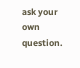ask your own question.